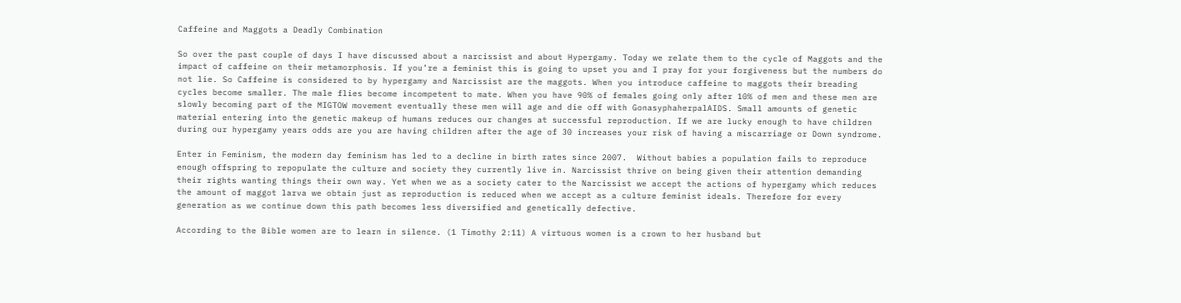Caffeine and Maggots a Deadly Combination

So over the past couple of days I have discussed about a narcissist and about Hypergamy. Today we relate them to the cycle of Maggots and the impact of caffeine on their metamorphosis. If you’re a feminist this is going to upset you and I pray for your forgiveness but the numbers do not lie. So Caffeine is considered to by hypergamy and Narcissist are the maggots. When you introduce caffeine to maggots their breading cycles become smaller. The male flies become incompetent to mate. When you have 90% of females going only after 10% of men and these men are slowly becoming part of the MIGTOW movement eventually these men will age and die off with GonasyphaherpalAIDS. Small amounts of genetic material entering into the genetic makeup of humans reduces our changes at successful reproduction. If we are lucky enough to have children during our hypergamy years odds are you are having children after the age of 30 increases your risk of having a miscarriage or Down syndrome.

Enter in Feminism, the modern day feminism has led to a decline in birth rates since 2007.  Without babies a population fails to reproduce enough offspring to repopulate the culture and society they currently live in. Narcissist thrive on being given their attention demanding their rights wanting things their own way. Yet when we as a society cater to the Narcissist we accept the actions of hypergamy which reduces the amount of maggot larva we obtain just as reproduction is reduced when we accept as a culture feminist ideals. Therefore for every generation as we continue down this path becomes less diversified and genetically defective.

According to the Bible women are to learn in silence. (1 Timothy 2:11) A virtuous women is a crown to her husband but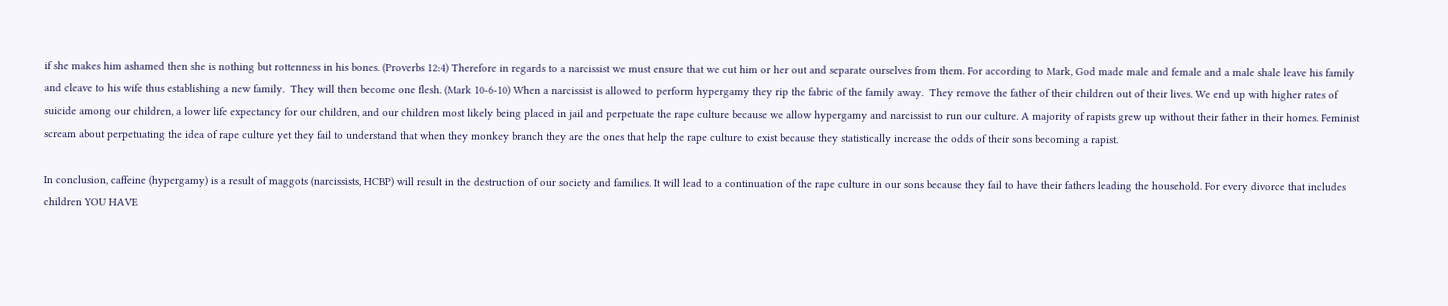if she makes him ashamed then she is nothing but rottenness in his bones. (Proverbs 12:4) Therefore in regards to a narcissist we must ensure that we cut him or her out and separate ourselves from them. For according to Mark, God made male and female and a male shale leave his family and cleave to his wife thus establishing a new family.  They will then become one flesh. (Mark 10-6-10) When a narcissist is allowed to perform hypergamy they rip the fabric of the family away.  They remove the father of their children out of their lives. We end up with higher rates of suicide among our children, a lower life expectancy for our children, and our children most likely being placed in jail and perpetuate the rape culture because we allow hypergamy and narcissist to run our culture. A majority of rapists grew up without their father in their homes. Feminist scream about perpetuating the idea of rape culture yet they fail to understand that when they monkey branch they are the ones that help the rape culture to exist because they statistically increase the odds of their sons becoming a rapist.

In conclusion, caffeine (hypergamy) is a result of maggots (narcissists, HCBP) will result in the destruction of our society and families. It will lead to a continuation of the rape culture in our sons because they fail to have their fathers leading the household. For every divorce that includes children YOU HAVE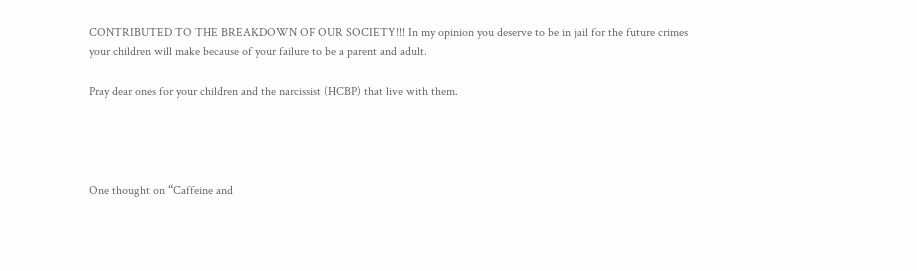CONTRIBUTED TO THE BREAKDOWN OF OUR SOCIETY!!! In my opinion you deserve to be in jail for the future crimes your children will make because of your failure to be a parent and adult.

Pray dear ones for your children and the narcissist (HCBP) that live with them.




One thought on “Caffeine and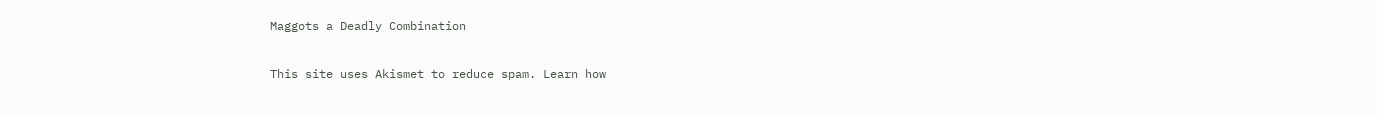Maggots a Deadly Combination

This site uses Akismet to reduce spam. Learn how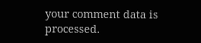your comment data is processed.